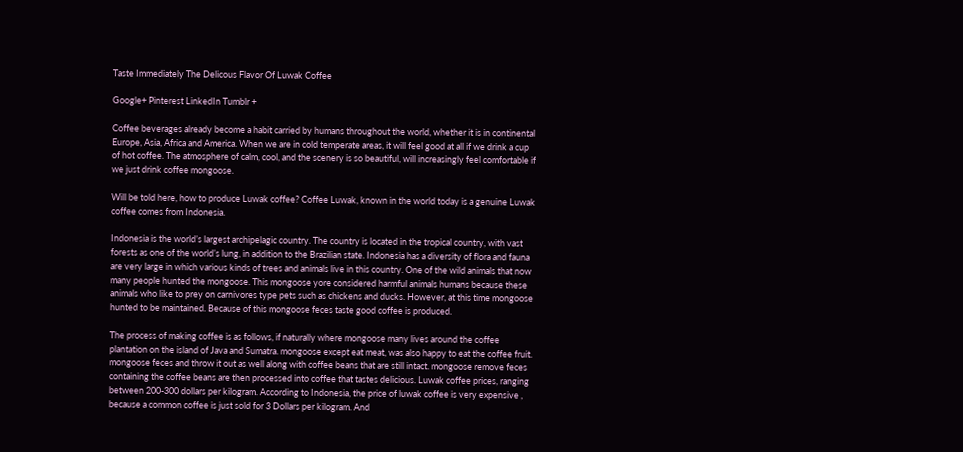Taste Immediately The Delicous Flavor Of Luwak Coffee

Google+ Pinterest LinkedIn Tumblr +

Coffee beverages already become a habit carried by humans throughout the world, whether it is in continental Europe, Asia, Africa and America. When we are in cold temperate areas, it will feel good at all if we drink a cup of hot coffee. The atmosphere of calm, cool, and the scenery is so beautiful, will increasingly feel comfortable if we just drink coffee mongoose.

Will be told here, how to produce Luwak coffee? Coffee Luwak, known in the world today is a genuine Luwak coffee comes from Indonesia.

Indonesia is the world’s largest archipelagic country. The country is located in the tropical country, with vast forests as one of the world’s lung, in addition to the Brazilian state. Indonesia has a diversity of flora and fauna are very large in which various kinds of trees and animals live in this country. One of the wild animals that now many people hunted the mongoose. This mongoose yore considered harmful animals humans because these animals who like to prey on carnivores type pets such as chickens and ducks. However, at this time mongoose hunted to be maintained. Because of this mongoose feces taste good coffee is produced.

The process of making coffee is as follows, if naturally where mongoose many lives around the coffee plantation on the island of Java and Sumatra. mongoose except eat meat, was also happy to eat the coffee fruit. mongoose feces and throw it out as well along with coffee beans that are still intact. mongoose remove feces containing the coffee beans are then processed into coffee that tastes delicious. Luwak coffee prices, ranging between 200-300 dollars per kilogram. According to Indonesia, the price of luwak coffee is very expensive , because a common coffee is just sold for 3 Dollars per kilogram. And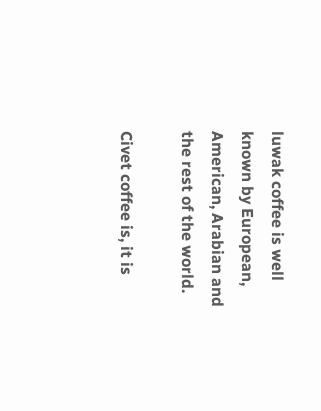luwak coffee is well known by European, American, Arabian and the rest of the world.

Civet coffee is, it is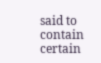said to contain certain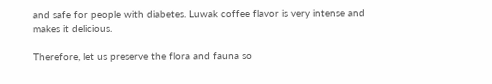and safe for people with diabetes. Luwak coffee flavor is very intense and makes it delicious.

Therefore, let us preserve the flora and fauna so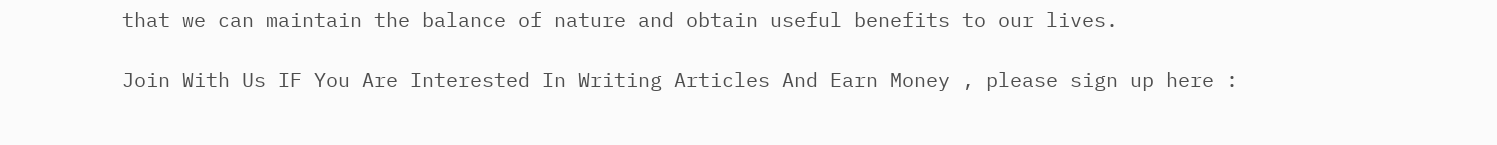that we can maintain the balance of nature and obtain useful benefits to our lives.

Join With Us IF You Are Interested In Writing Articles And Earn Money , please sign up here :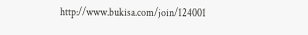http://www.bukisa.com/join/124001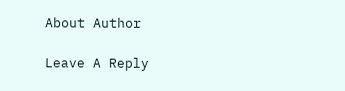About Author

Leave A Reply